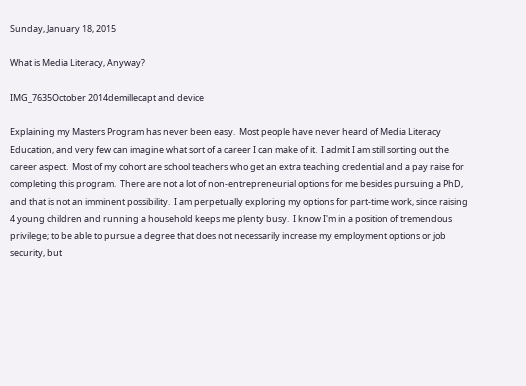Sunday, January 18, 2015

What is Media Literacy, Anyway?

IMG_7635October 2014demillecapt and device

Explaining my Masters Program has never been easy.  Most people have never heard of Media Literacy Education, and very few can imagine what sort of a career I can make of it.  I admit I am still sorting out the career aspect.  Most of my cohort are school teachers who get an extra teaching credential and a pay raise for completing this program.  There are not a lot of non-entrepreneurial options for me besides pursuing a PhD, and that is not an imminent possibility.  I am perpetually exploring my options for part-time work, since raising 4 young children and running a household keeps me plenty busy.  I know I'm in a position of tremendous privilege; to be able to pursue a degree that does not necessarily increase my employment options or job security, but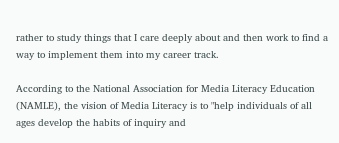rather to study things that I care deeply about and then work to find a way to implement them into my career track.

According to the National Association for Media Literacy Education (NAMLE), the vision of Media Literacy is to "help individuals of all ages develop the habits of inquiry and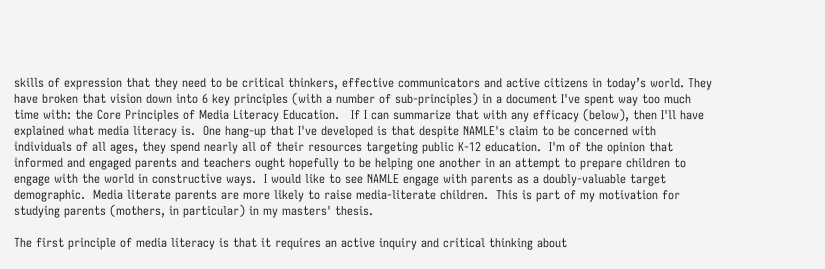skills of expression that they need to be critical thinkers, effective communicators and active citizens in today’s world. They have broken that vision down into 6 key principles (with a number of sub-principles) in a document I've spent way too much time with: the Core Principles of Media Literacy Education.   If I can summarize that with any efficacy (below), then I'll have explained what media literacy is.  One hang-up that I've developed is that despite NAMLE's claim to be concerned with individuals of all ages, they spend nearly all of their resources targeting public K-12 education.  I'm of the opinion that informed and engaged parents and teachers ought hopefully to be helping one another in an attempt to prepare children to engage with the world in constructive ways.  I would like to see NAMLE engage with parents as a doubly-valuable target demographic.  Media literate parents are more likely to raise media-literate children.  This is part of my motivation for studying parents (mothers, in particular) in my masters' thesis.

The first principle of media literacy is that it requires an active inquiry and critical thinking about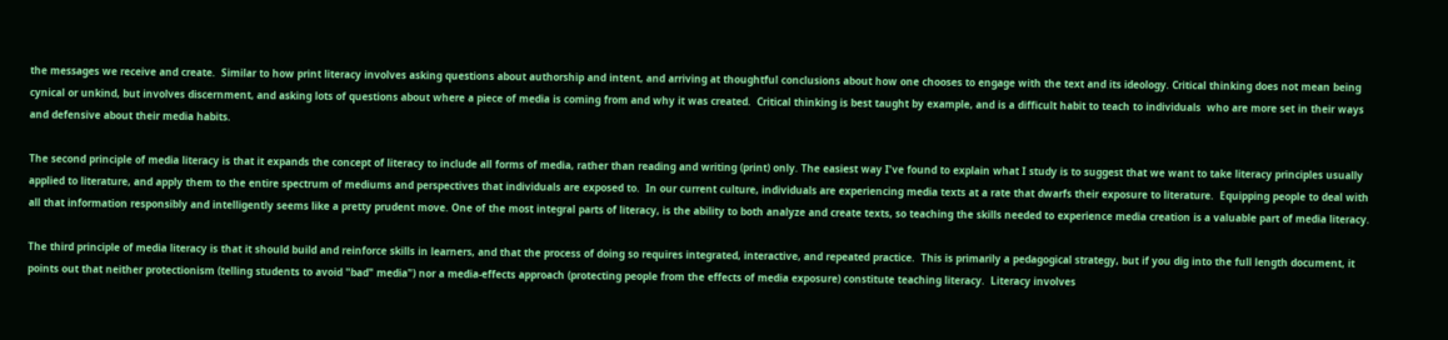the messages we receive and create.  Similar to how print literacy involves asking questions about authorship and intent, and arriving at thoughtful conclusions about how one chooses to engage with the text and its ideology. Critical thinking does not mean being cynical or unkind, but involves discernment, and asking lots of questions about where a piece of media is coming from and why it was created.  Critical thinking is best taught by example, and is a difficult habit to teach to individuals  who are more set in their ways and defensive about their media habits.

The second principle of media literacy is that it expands the concept of literacy to include all forms of media, rather than reading and writing (print) only. The easiest way I've found to explain what I study is to suggest that we want to take literacy principles usually applied to literature, and apply them to the entire spectrum of mediums and perspectives that individuals are exposed to.  In our current culture, individuals are experiencing media texts at a rate that dwarfs their exposure to literature.  Equipping people to deal with all that information responsibly and intelligently seems like a pretty prudent move. One of the most integral parts of literacy, is the ability to both analyze and create texts, so teaching the skills needed to experience media creation is a valuable part of media literacy.

The third principle of media literacy is that it should build and reinforce skills in learners, and that the process of doing so requires integrated, interactive, and repeated practice.  This is primarily a pedagogical strategy, but if you dig into the full length document, it points out that neither protectionism (telling students to avoid "bad" media") nor a media-effects approach (protecting people from the effects of media exposure) constitute teaching literacy.  Literacy involves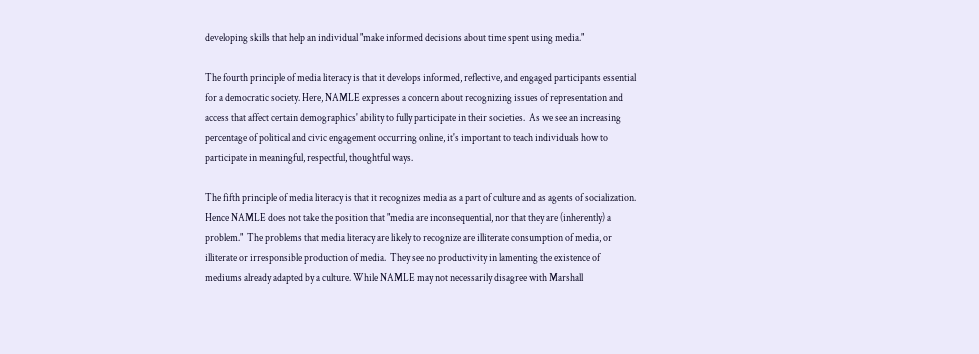developing skills that help an individual "make informed decisions about time spent using media."

The fourth principle of media literacy is that it develops informed, reflective, and engaged participants essential for a democratic society. Here, NAMLE expresses a concern about recognizing issues of representation and access that affect certain demographics' ability to fully participate in their societies.  As we see an increasing percentage of political and civic engagement occurring online, it's important to teach individuals how to participate in meaningful, respectful, thoughtful ways.

The fifth principle of media literacy is that it recognizes media as a part of culture and as agents of socialization.  Hence NAMLE does not take the position that "media are inconsequential, nor that they are (inherently) a problem."  The problems that media literacy are likely to recognize are illiterate consumption of media, or illiterate or irresponsible production of media.  They see no productivity in lamenting the existence of mediums already adapted by a culture. While NAMLE may not necessarily disagree with Marshall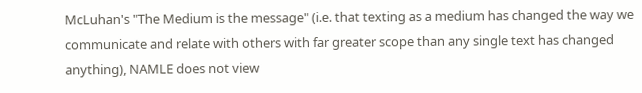McLuhan's "The Medium is the message" (i.e. that texting as a medium has changed the way we communicate and relate with others with far greater scope than any single text has changed anything), NAMLE does not view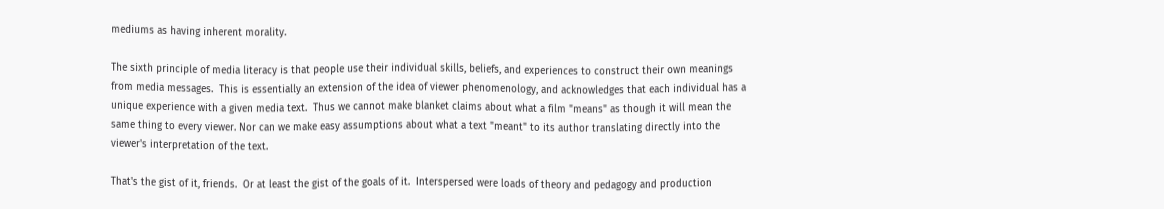mediums as having inherent morality.

The sixth principle of media literacy is that people use their individual skills, beliefs, and experiences to construct their own meanings from media messages.  This is essentially an extension of the idea of viewer phenomenology, and acknowledges that each individual has a unique experience with a given media text.  Thus we cannot make blanket claims about what a film "means" as though it will mean the same thing to every viewer. Nor can we make easy assumptions about what a text "meant" to its author translating directly into the viewer's interpretation of the text.

That's the gist of it, friends.  Or at least the gist of the goals of it.  Interspersed were loads of theory and pedagogy and production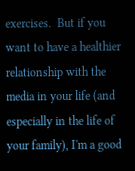exercises.  But if you want to have a healthier relationship with the media in your life (and especially in the life of your family), I'm a good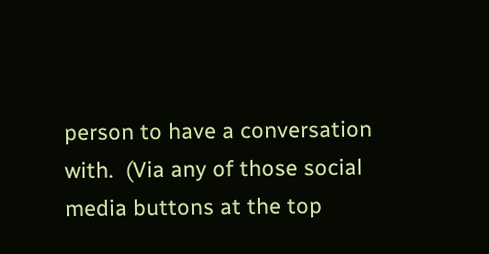person to have a conversation with.  (Via any of those social media buttons at the top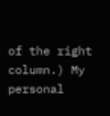of the right column.) My personal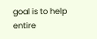goal is to help entire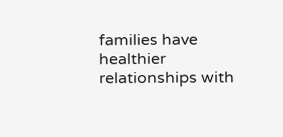families have healthier relationships with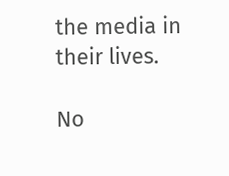the media in their lives.

No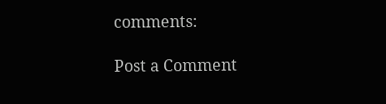comments:

Post a Comment